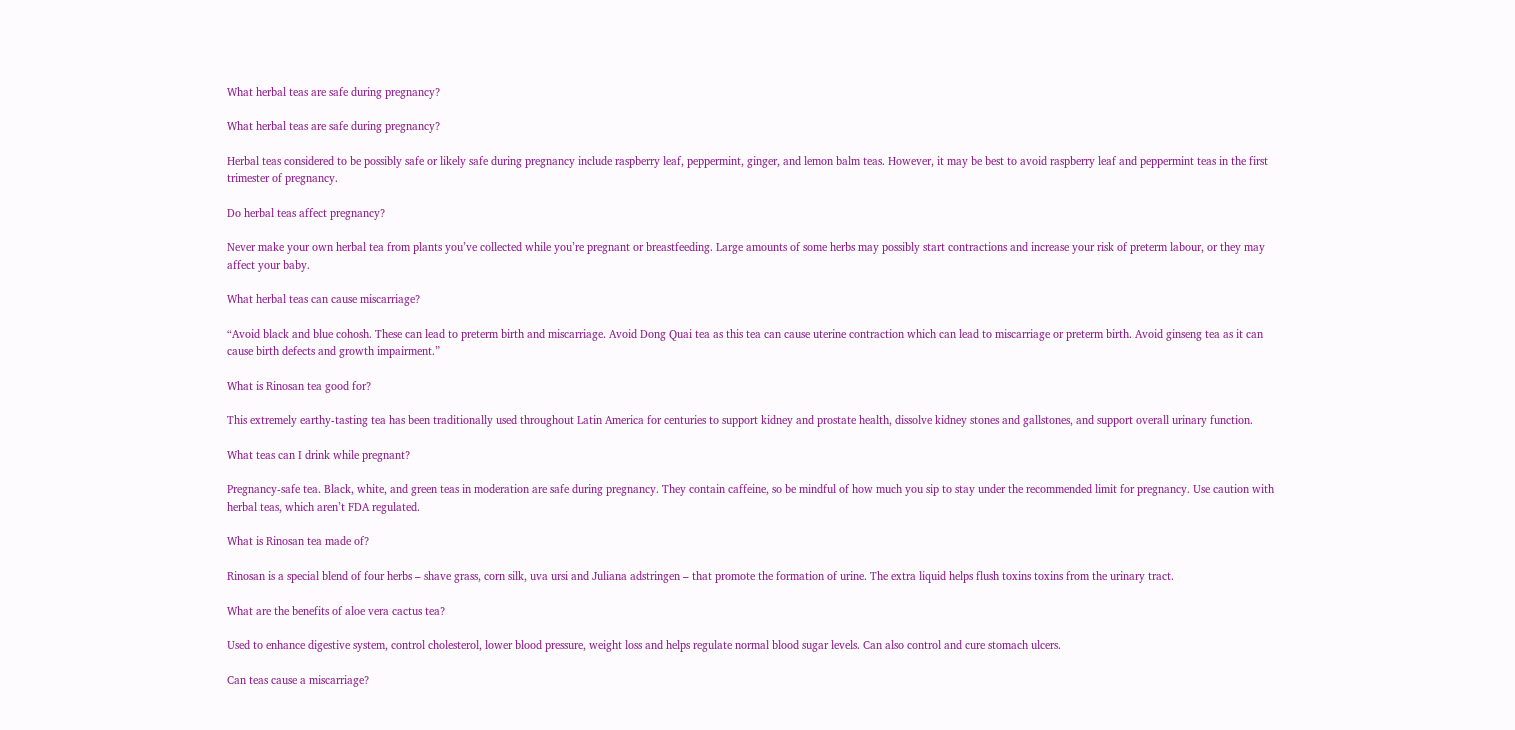What herbal teas are safe during pregnancy?

What herbal teas are safe during pregnancy?

Herbal teas considered to be possibly safe or likely safe during pregnancy include raspberry leaf, peppermint, ginger, and lemon balm teas. However, it may be best to avoid raspberry leaf and peppermint teas in the first trimester of pregnancy.

Do herbal teas affect pregnancy?

Never make your own herbal tea from plants you’ve collected while you’re pregnant or breastfeeding. Large amounts of some herbs may possibly start contractions and increase your risk of preterm labour, or they may affect your baby.

What herbal teas can cause miscarriage?

“Avoid black and blue cohosh. These can lead to preterm birth and miscarriage. Avoid Dong Quai tea as this tea can cause uterine contraction which can lead to miscarriage or preterm birth. Avoid ginseng tea as it can cause birth defects and growth impairment.”

What is Rinosan tea good for?

This extremely earthy-tasting tea has been traditionally used throughout Latin America for centuries to support kidney and prostate health, dissolve kidney stones and gallstones, and support overall urinary function.

What teas can I drink while pregnant?

Pregnancy-safe tea. Black, white, and green teas in moderation are safe during pregnancy. They contain caffeine, so be mindful of how much you sip to stay under the recommended limit for pregnancy. Use caution with herbal teas, which aren’t FDA regulated.

What is Rinosan tea made of?

Rinosan is a special blend of four herbs – shave grass, corn silk, uva ursi and Juliana adstringen – that promote the formation of urine. The extra liquid helps flush toxins toxins from the urinary tract.

What are the benefits of aloe vera cactus tea?

Used to enhance digestive system, control cholesterol, lower blood pressure, weight loss and helps regulate normal blood sugar levels. Can also control and cure stomach ulcers.

Can teas cause a miscarriage?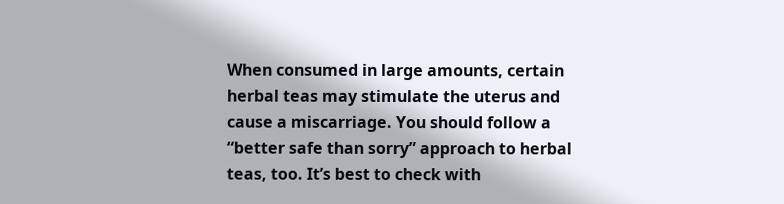When consumed in large amounts, certain herbal teas may stimulate the uterus and cause a miscarriage. You should follow a “better safe than sorry” approach to herbal teas, too. It’s best to check with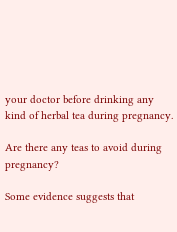your doctor before drinking any kind of herbal tea during pregnancy.

Are there any teas to avoid during pregnancy?

Some evidence suggests that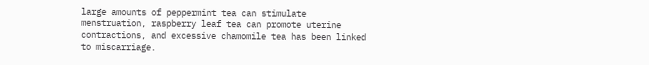large amounts of peppermint tea can stimulate menstruation, raspberry leaf tea can promote uterine contractions, and excessive chamomile tea has been linked to miscarriage.